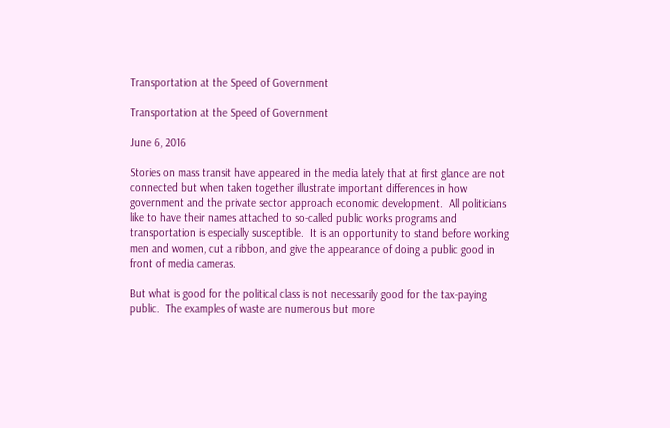Transportation at the Speed of Government

Transportation at the Speed of Government

June 6, 2016

Stories on mass transit have appeared in the media lately that at first glance are not connected but when taken together illustrate important differences in how government and the private sector approach economic development.  All politicians like to have their names attached to so-called public works programs and transportation is especially susceptible.  It is an opportunity to stand before working men and women, cut a ribbon, and give the appearance of doing a public good in front of media cameras.

But what is good for the political class is not necessarily good for the tax-paying public.  The examples of waste are numerous but more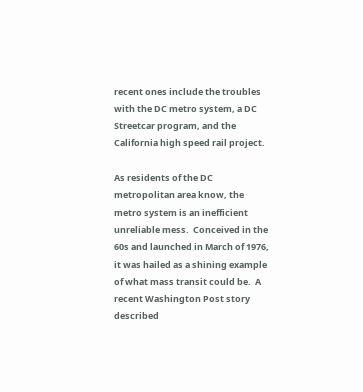recent ones include the troubles with the DC metro system, a DC Streetcar program, and the California high speed rail project.

As residents of the DC metropolitan area know, the metro system is an inefficient unreliable mess.  Conceived in the 60s and launched in March of 1976, it was hailed as a shining example of what mass transit could be.  A recent Washington Post story described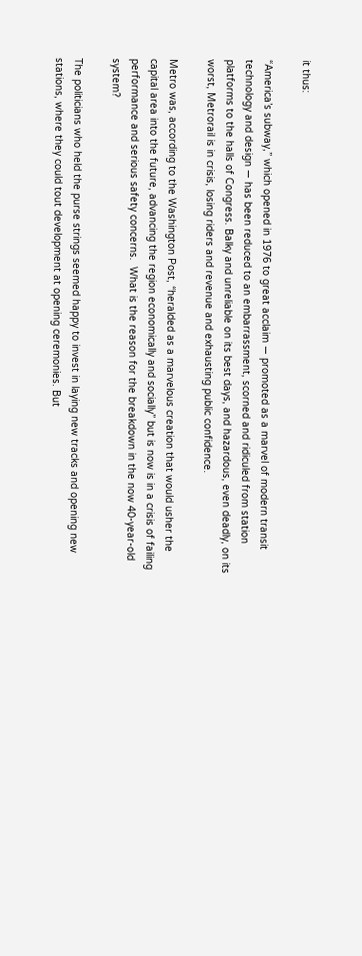it thus:

“America’s subway,” which opened in 1976 to great acclaim — promoted as a marvel of modern transit technology and design — has been reduced to an embarrassment, scorned and ridiculed from station platforms to the halls of Congress. Balky and unreliable on its best days, and hazardous, even deadly, on its worst, Metrorail is in crisis, losing riders and revenue and exhausting public confidence.

Metro was, according to the Washington Post, “heralded as a marvelous creation that would usher the capital area into the future, advancing the region economically and socially” but is now is in a crisis of failing performance and serious safety concerns.  What is the reason for the breakdown in the now 40-year-old system?

The politicians who held the purse strings seemed happy to invest in laying new tracks and opening new stations, where they could tout development at opening ceremonies. But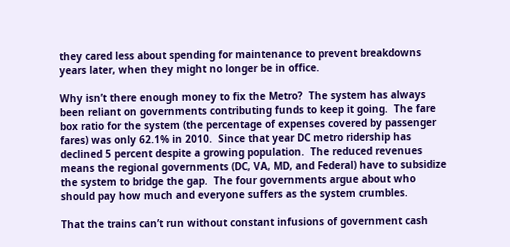they cared less about spending for maintenance to prevent breakdowns years later, when they might no longer be in office.

Why isn’t there enough money to fix the Metro?  The system has always been reliant on governments contributing funds to keep it going.  The fare box ratio for the system (the percentage of expenses covered by passenger fares) was only 62.1% in 2010.  Since that year DC metro ridership has declined 5 percent despite a growing population.  The reduced revenues means the regional governments (DC, VA, MD, and Federal) have to subsidize the system to bridge the gap.  The four governments argue about who should pay how much and everyone suffers as the system crumbles.

That the trains can’t run without constant infusions of government cash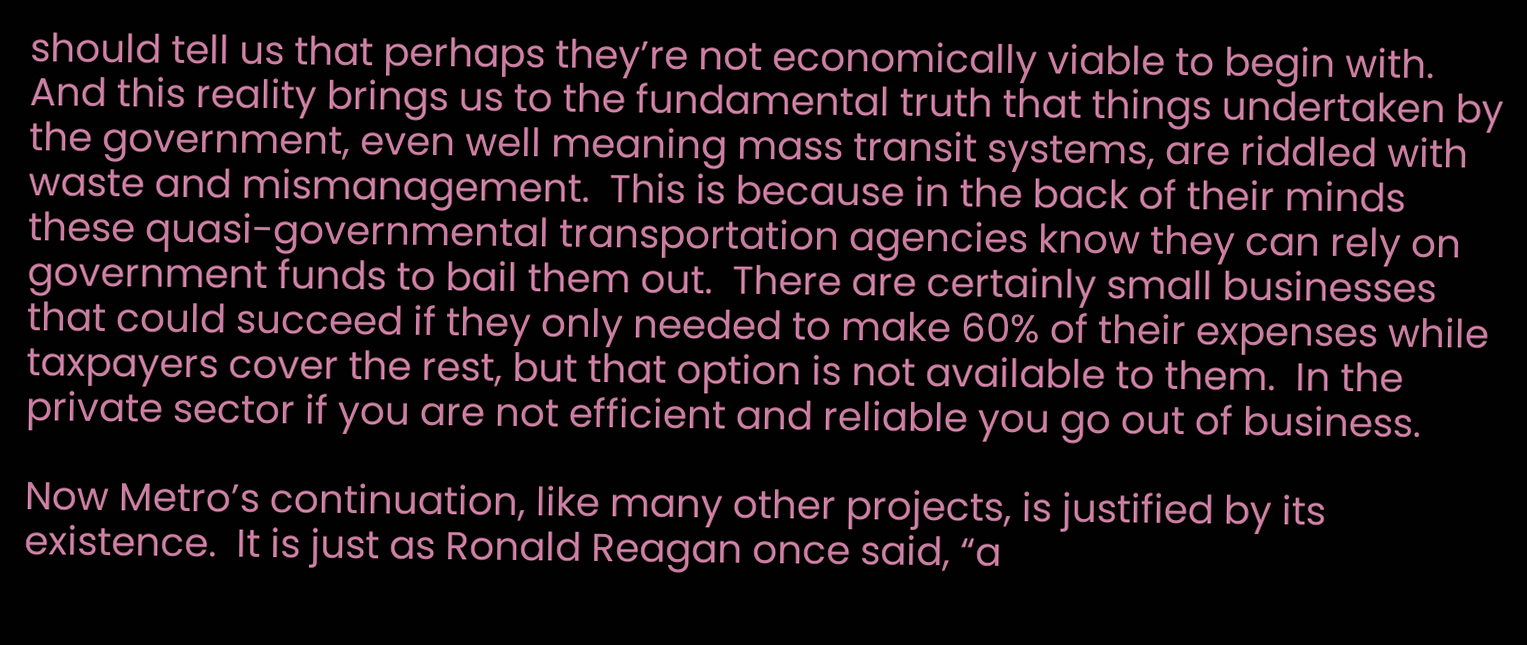should tell us that perhaps they’re not economically viable to begin with.  And this reality brings us to the fundamental truth that things undertaken by the government, even well meaning mass transit systems, are riddled with waste and mismanagement.  This is because in the back of their minds these quasi-governmental transportation agencies know they can rely on government funds to bail them out.  There are certainly small businesses that could succeed if they only needed to make 60% of their expenses while taxpayers cover the rest, but that option is not available to them.  In the private sector if you are not efficient and reliable you go out of business.

Now Metro’s continuation, like many other projects, is justified by its existence.  It is just as Ronald Reagan once said, “a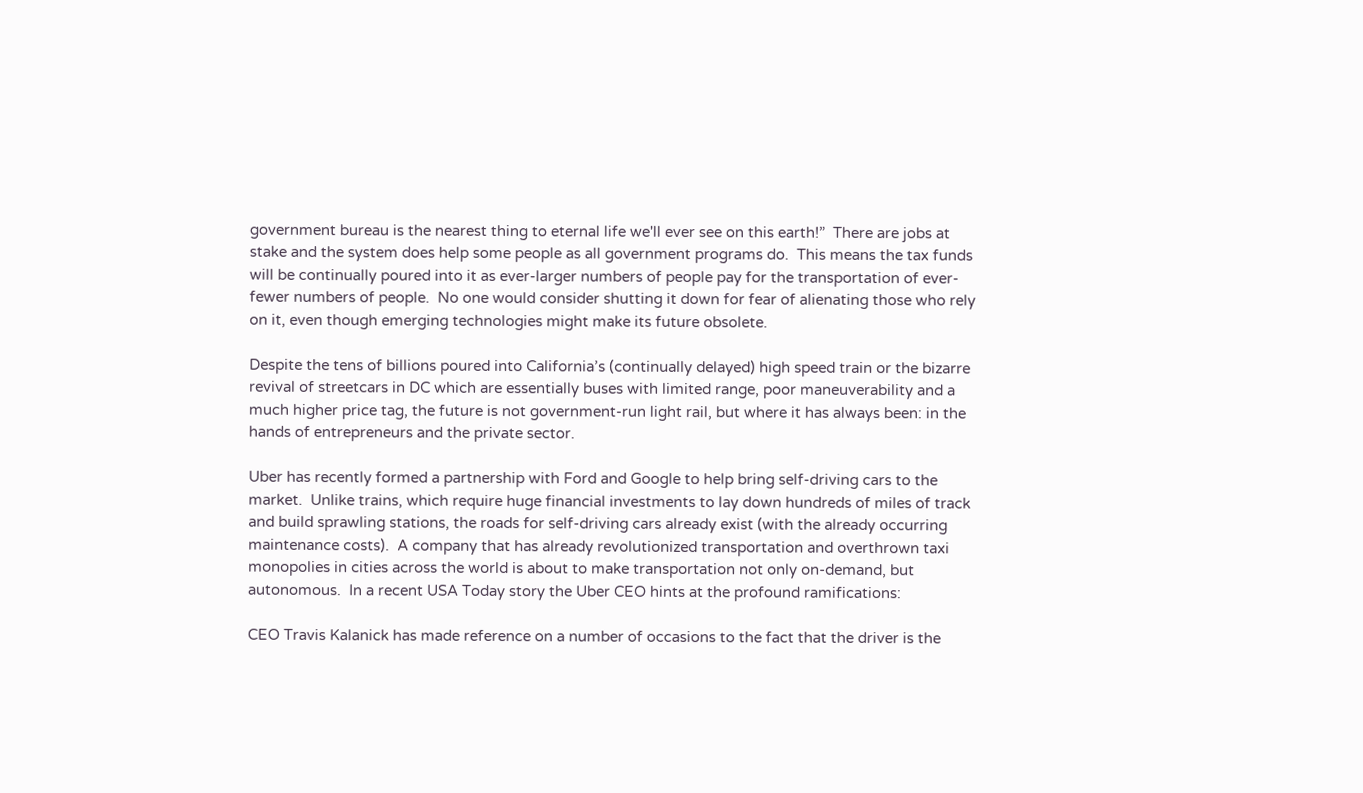government bureau is the nearest thing to eternal life we'll ever see on this earth!”  There are jobs at stake and the system does help some people as all government programs do.  This means the tax funds will be continually poured into it as ever-larger numbers of people pay for the transportation of ever-fewer numbers of people.  No one would consider shutting it down for fear of alienating those who rely on it, even though emerging technologies might make its future obsolete.

Despite the tens of billions poured into California’s (continually delayed) high speed train or the bizarre revival of streetcars in DC which are essentially buses with limited range, poor maneuverability and a much higher price tag, the future is not government-run light rail, but where it has always been: in the hands of entrepreneurs and the private sector.

Uber has recently formed a partnership with Ford and Google to help bring self-driving cars to the market.  Unlike trains, which require huge financial investments to lay down hundreds of miles of track and build sprawling stations, the roads for self-driving cars already exist (with the already occurring maintenance costs).  A company that has already revolutionized transportation and overthrown taxi monopolies in cities across the world is about to make transportation not only on-demand, but autonomous.  In a recent USA Today story the Uber CEO hints at the profound ramifications:

CEO Travis Kalanick has made reference on a number of occasions to the fact that the driver is the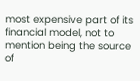most expensive part of its financial model, not to mention being the source of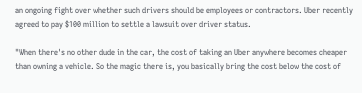an ongoing fight over whether such drivers should be employees or contractors. Uber recently agreed to pay $100 million to settle a lawsuit over driver status.

"When there's no other dude in the car, the cost of taking an Uber anywhere becomes cheaper than owning a vehicle. So the magic there is, you basically bring the cost below the cost of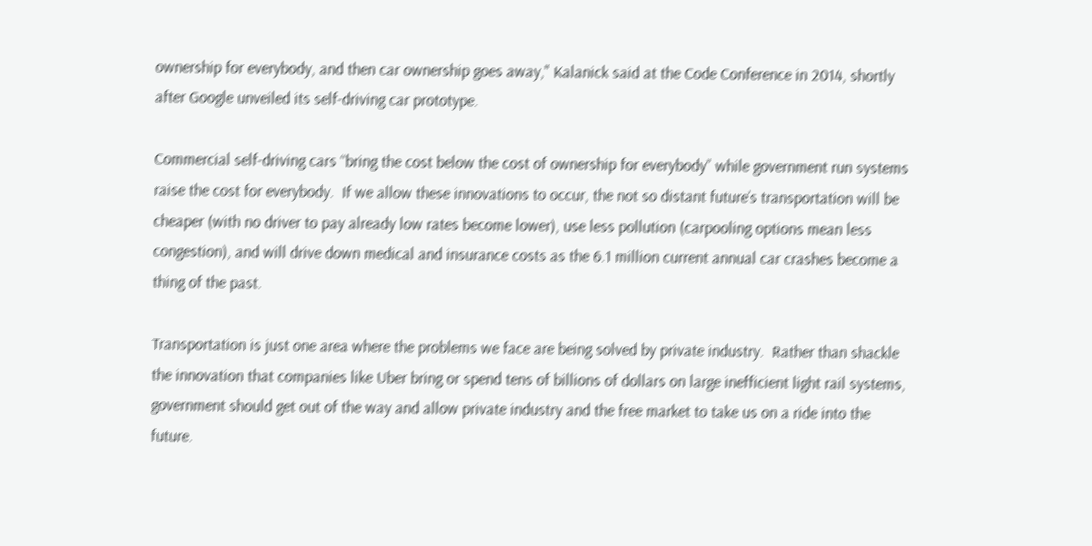ownership for everybody, and then car ownership goes away," Kalanick said at the Code Conference in 2014, shortly after Google unveiled its self-driving car prototype.

Commercial self-driving cars “bring the cost below the cost of ownership for everybody” while government run systems raise the cost for everybody.  If we allow these innovations to occur, the not so distant future’s transportation will be cheaper (with no driver to pay already low rates become lower), use less pollution (carpooling options mean less congestion), and will drive down medical and insurance costs as the 6.1 million current annual car crashes become a thing of the past.

Transportation is just one area where the problems we face are being solved by private industry.  Rather than shackle the innovation that companies like Uber bring or spend tens of billions of dollars on large inefficient light rail systems, government should get out of the way and allow private industry and the free market to take us on a ride into the future.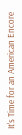It's Time for an American Encore